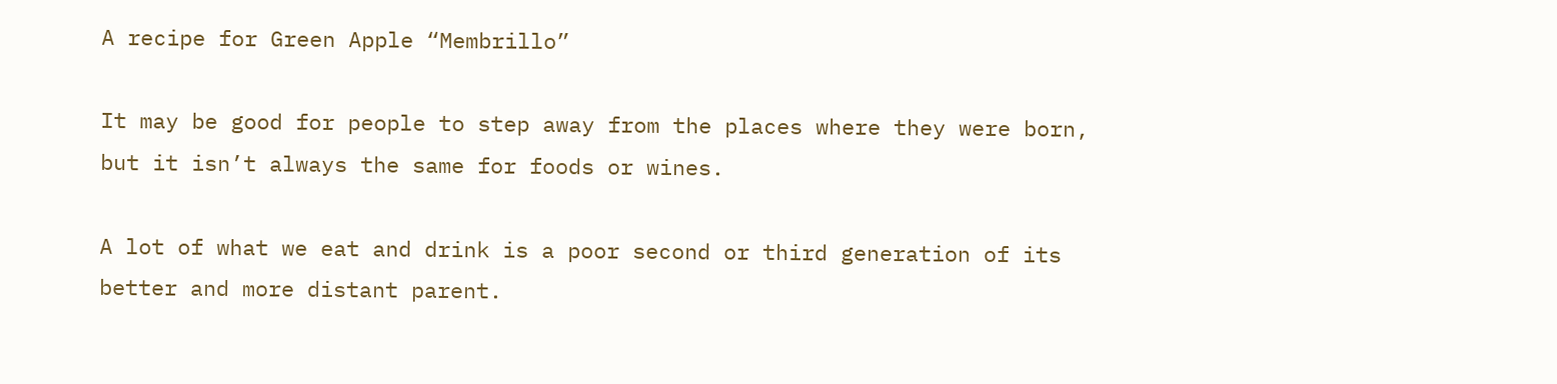A recipe for Green Apple “Membrillo”

It may be good for people to step away from the places where they were born, but it isn’t always the same for foods or wines.

A lot of what we eat and drink is a poor second or third generation of its better and more distant parent.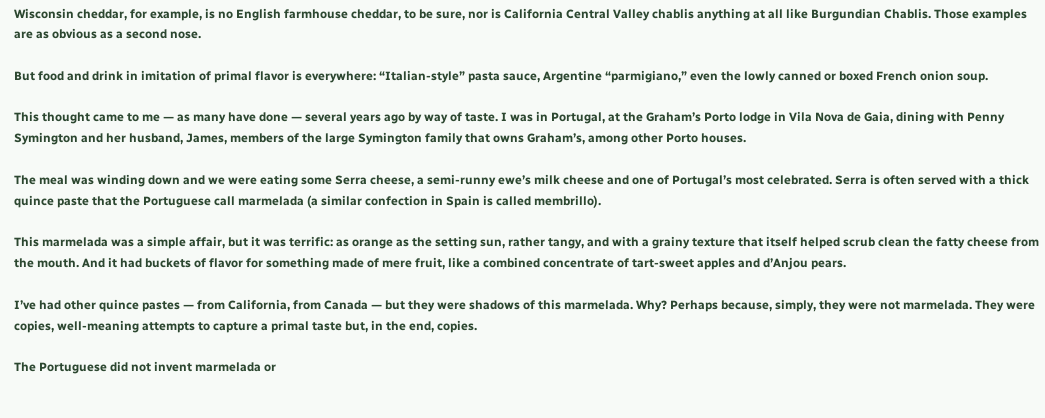Wisconsin cheddar, for example, is no English farmhouse cheddar, to be sure, nor is California Central Valley chablis anything at all like Burgundian Chablis. Those examples are as obvious as a second nose.

But food and drink in imitation of primal flavor is everywhere: “Italian-style” pasta sauce, Argentine “parmigiano,” even the lowly canned or boxed French onion soup.

This thought came to me — as many have done — several years ago by way of taste. I was in Portugal, at the Graham’s Porto lodge in Vila Nova de Gaia, dining with Penny Symington and her husband, James, members of the large Symington family that owns Graham’s, among other Porto houses.

The meal was winding down and we were eating some Serra cheese, a semi-runny ewe’s milk cheese and one of Portugal’s most celebrated. Serra is often served with a thick quince paste that the Portuguese call marmelada (a similar confection in Spain is called membrillo).

This marmelada was a simple affair, but it was terrific: as orange as the setting sun, rather tangy, and with a grainy texture that itself helped scrub clean the fatty cheese from the mouth. And it had buckets of flavor for something made of mere fruit, like a combined concentrate of tart-sweet apples and d’Anjou pears.

I’ve had other quince pastes — from California, from Canada — but they were shadows of this marmelada. Why? Perhaps because, simply, they were not marmelada. They were copies, well-meaning attempts to capture a primal taste but, in the end, copies.

The Portuguese did not invent marmelada or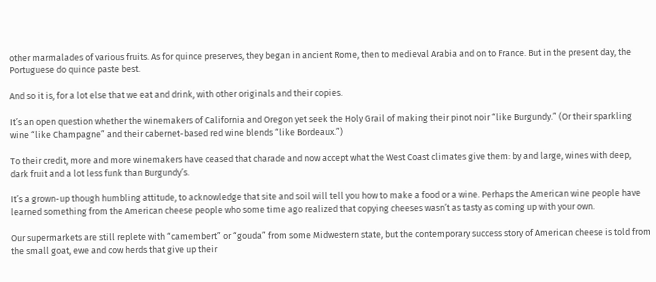other marmalades of various fruits. As for quince preserves, they began in ancient Rome, then to medieval Arabia and on to France. But in the present day, the Portuguese do quince paste best.

And so it is, for a lot else that we eat and drink, with other originals and their copies.

It’s an open question whether the winemakers of California and Oregon yet seek the Holy Grail of making their pinot noir “like Burgundy.” (Or their sparkling wine “like Champagne” and their cabernet-based red wine blends “like Bordeaux.”)

To their credit, more and more winemakers have ceased that charade and now accept what the West Coast climates give them: by and large, wines with deep, dark fruit and a lot less funk than Burgundy’s.

It’s a grown-up though humbling attitude, to acknowledge that site and soil will tell you how to make a food or a wine. Perhaps the American wine people have learned something from the American cheese people who some time ago realized that copying cheeses wasn’t as tasty as coming up with your own.

Our supermarkets are still replete with “camembert” or “gouda” from some Midwestern state, but the contemporary success story of American cheese is told from the small goat, ewe and cow herds that give up their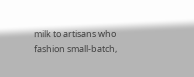milk to artisans who fashion small-batch,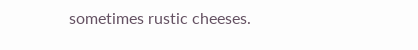sometimes rustic cheeses.